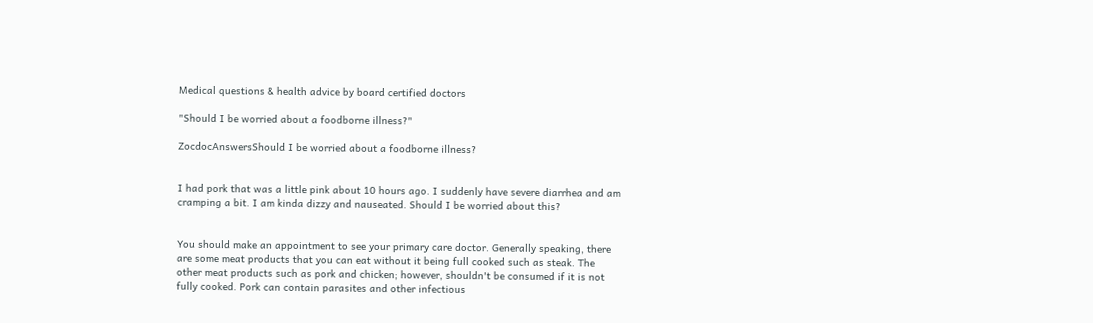Medical questions & health advice by board certified doctors

"Should I be worried about a foodborne illness?"

ZocdocAnswersShould I be worried about a foodborne illness?


I had pork that was a little pink about 10 hours ago. I suddenly have severe diarrhea and am cramping a bit. I am kinda dizzy and nauseated. Should I be worried about this?


You should make an appointment to see your primary care doctor. Generally speaking, there are some meat products that you can eat without it being full cooked such as steak. The other meat products such as pork and chicken; however, shouldn't be consumed if it is not fully cooked. Pork can contain parasites and other infectious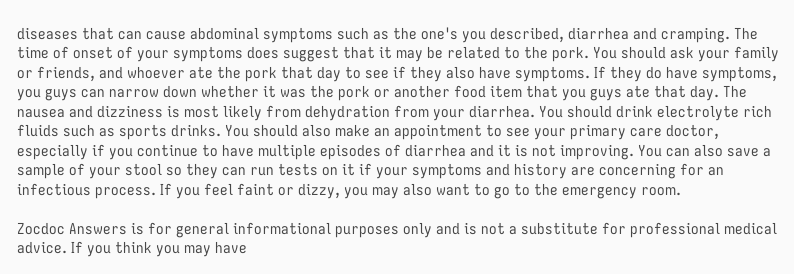diseases that can cause abdominal symptoms such as the one's you described, diarrhea and cramping. The time of onset of your symptoms does suggest that it may be related to the pork. You should ask your family or friends, and whoever ate the pork that day to see if they also have symptoms. If they do have symptoms, you guys can narrow down whether it was the pork or another food item that you guys ate that day. The nausea and dizziness is most likely from dehydration from your diarrhea. You should drink electrolyte rich fluids such as sports drinks. You should also make an appointment to see your primary care doctor, especially if you continue to have multiple episodes of diarrhea and it is not improving. You can also save a sample of your stool so they can run tests on it if your symptoms and history are concerning for an infectious process. If you feel faint or dizzy, you may also want to go to the emergency room.

Zocdoc Answers is for general informational purposes only and is not a substitute for professional medical advice. If you think you may have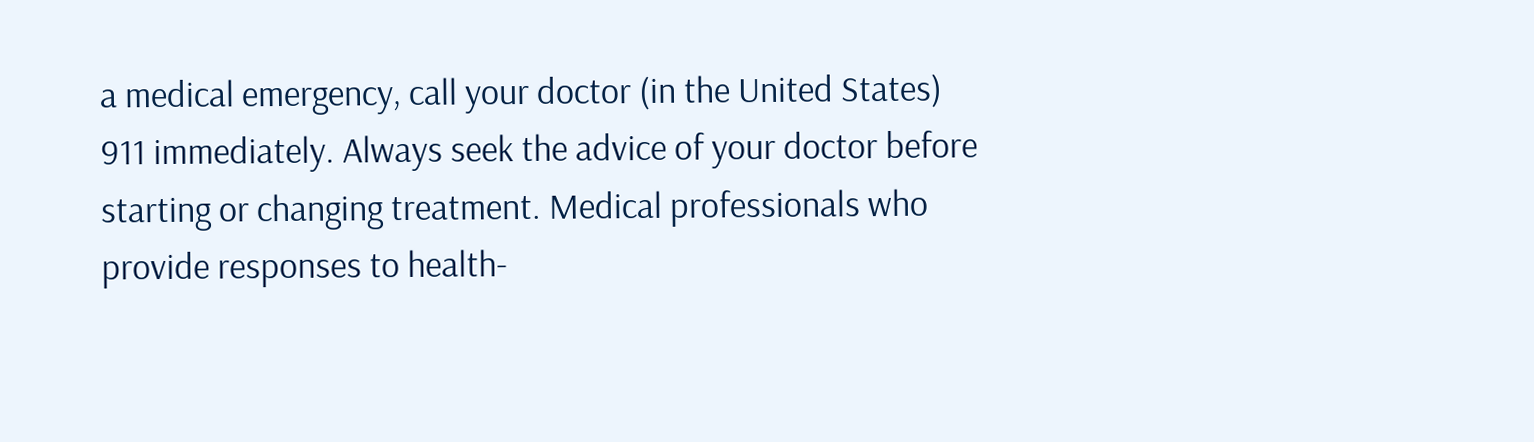a medical emergency, call your doctor (in the United States) 911 immediately. Always seek the advice of your doctor before starting or changing treatment. Medical professionals who provide responses to health-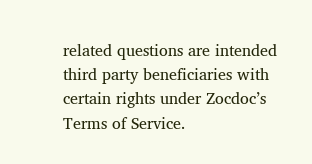related questions are intended third party beneficiaries with certain rights under Zocdoc’s Terms of Service.